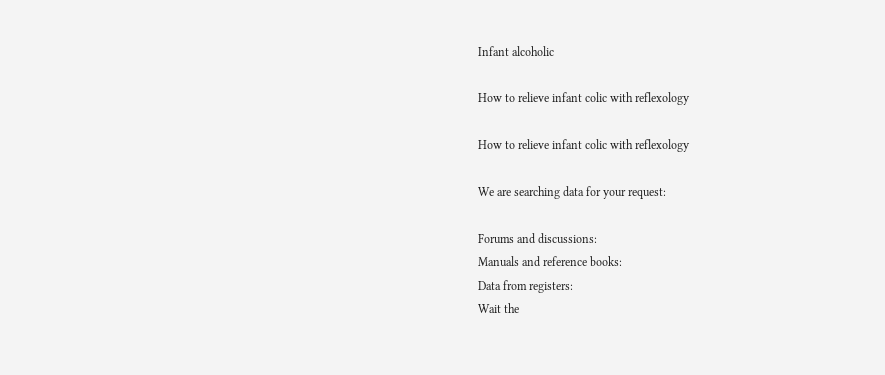Infant alcoholic

How to relieve infant colic with reflexology

How to relieve infant colic with reflexology

We are searching data for your request:

Forums and discussions:
Manuals and reference books:
Data from registers:
Wait the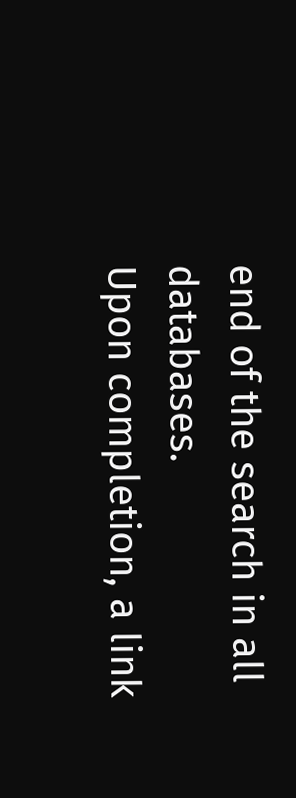end of the search in all databases.
Upon completion, a link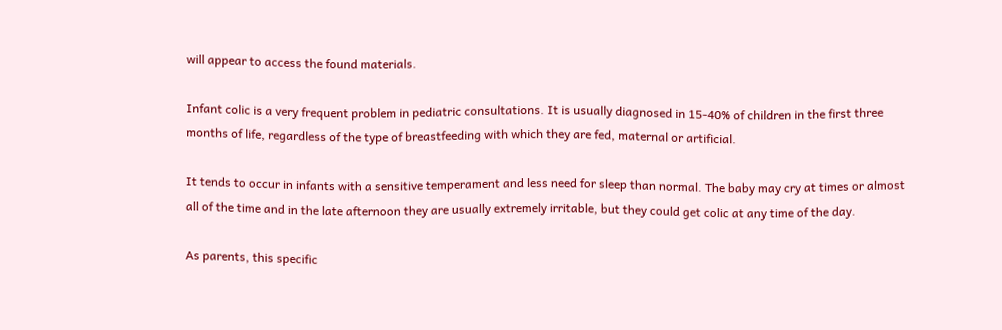will appear to access the found materials.

Infant colic is a very frequent problem in pediatric consultations. It is usually diagnosed in 15-40% of children in the first three months of life, regardless of the type of breastfeeding with which they are fed, maternal or artificial.

It tends to occur in infants with a sensitive temperament and less need for sleep than normal. The baby may cry at times or almost all of the time and in the late afternoon they are usually extremely irritable, but they could get colic at any time of the day.

As parents, this specific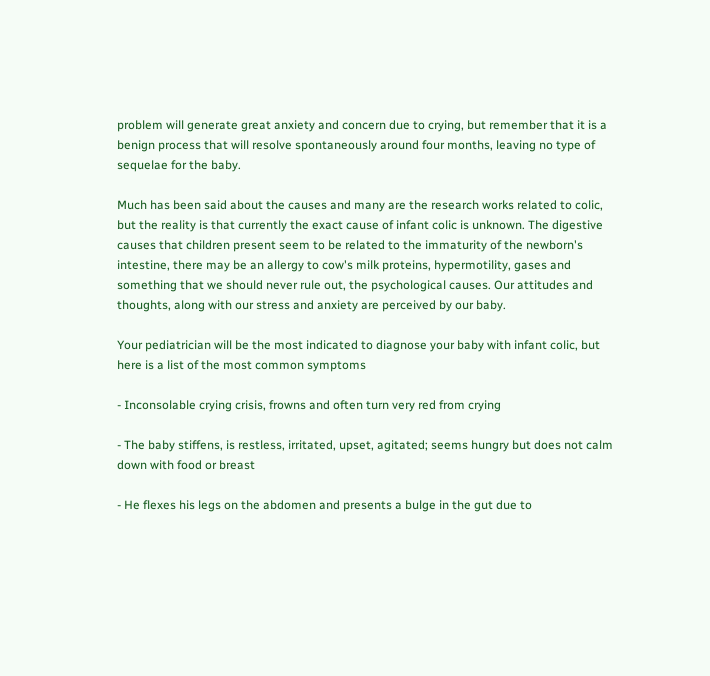problem will generate great anxiety and concern due to crying, but remember that it is a benign process that will resolve spontaneously around four months, leaving no type of sequelae for the baby.

Much has been said about the causes and many are the research works related to colic, but the reality is that currently the exact cause of infant colic is unknown. The digestive causes that children present seem to be related to the immaturity of the newborn's intestine, there may be an allergy to cow's milk proteins, hypermotility, gases and something that we should never rule out, the psychological causes. Our attitudes and thoughts, along with our stress and anxiety are perceived by our baby.

Your pediatrician will be the most indicated to diagnose your baby with infant colic, but here is a list of the most common symptoms

- Inconsolable crying crisis, frowns and often turn very red from crying

- The baby stiffens, is restless, irritated, upset, agitated; seems hungry but does not calm down with food or breast

- He flexes his legs on the abdomen and presents a bulge in the gut due to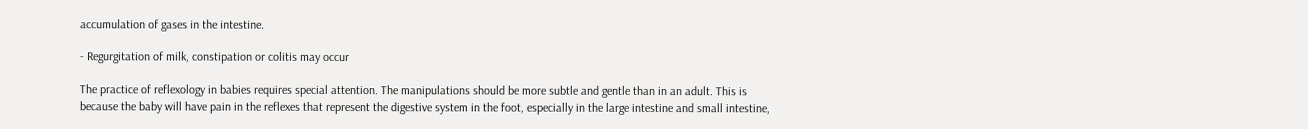accumulation of gases in the intestine.

- Regurgitation of milk, constipation or colitis may occur

The practice of reflexology in babies requires special attention. The manipulations should be more subtle and gentle than in an adult. This is because the baby will have pain in the reflexes that represent the digestive system in the foot, especially in the large intestine and small intestine,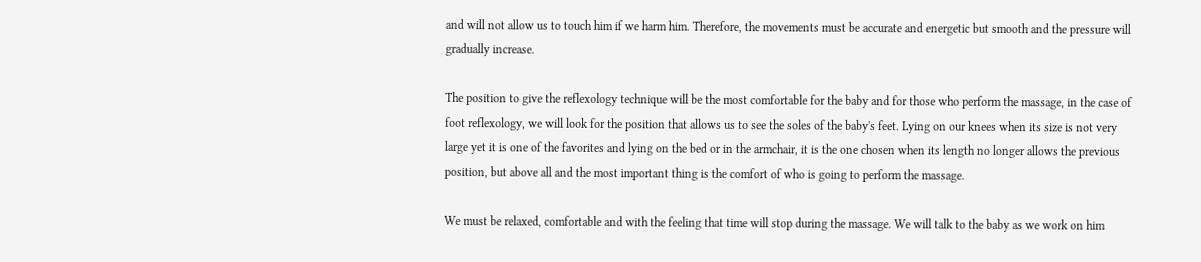and will not allow us to touch him if we harm him. Therefore, the movements must be accurate and energetic but smooth and the pressure will gradually increase.

The position to give the reflexology technique will be the most comfortable for the baby and for those who perform the massage, in the case of foot reflexology, we will look for the position that allows us to see the soles of the baby's feet. Lying on our knees when its size is not very large yet it is one of the favorites and lying on the bed or in the armchair, it is the one chosen when its length no longer allows the previous position, but above all and the most important thing is the comfort of who is going to perform the massage.

We must be relaxed, comfortable and with the feeling that time will stop during the massage. We will talk to the baby as we work on him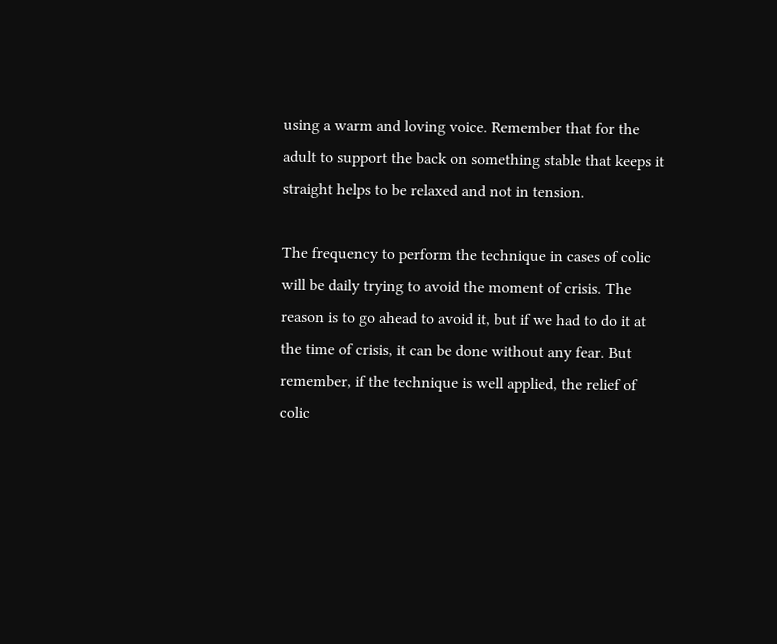using a warm and loving voice. Remember that for the adult to support the back on something stable that keeps it straight helps to be relaxed and not in tension.

The frequency to perform the technique in cases of colic will be daily trying to avoid the moment of crisis. The reason is to go ahead to avoid it, but if we had to do it at the time of crisis, it can be done without any fear. But remember, if the technique is well applied, the relief of colic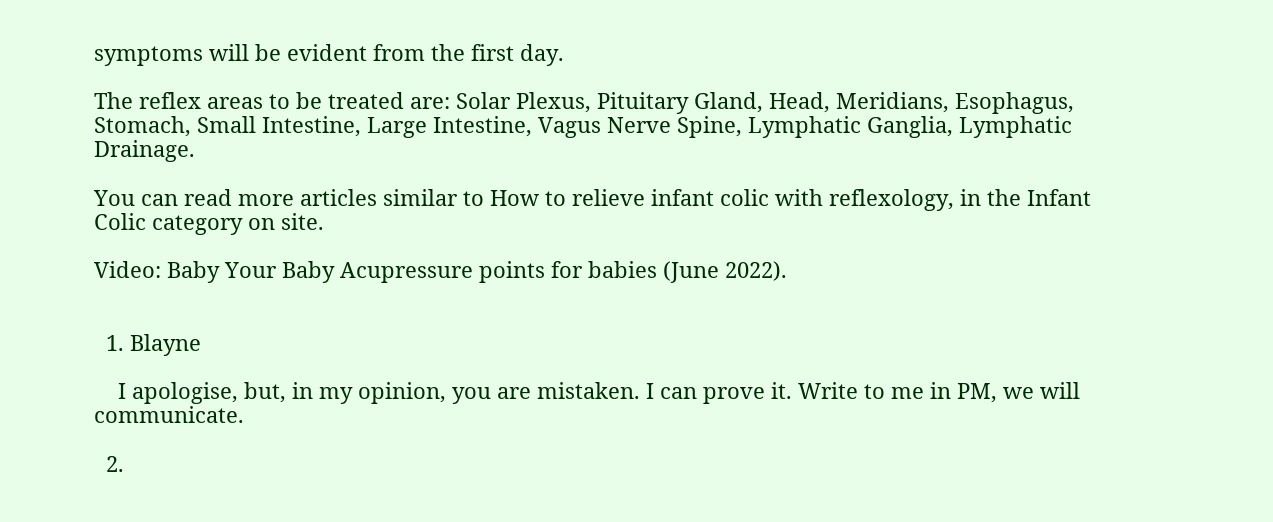symptoms will be evident from the first day.

The reflex areas to be treated are: Solar Plexus, Pituitary Gland, Head, Meridians, Esophagus, Stomach, Small Intestine, Large Intestine, Vagus Nerve Spine, Lymphatic Ganglia, Lymphatic Drainage.

You can read more articles similar to How to relieve infant colic with reflexology, in the Infant Colic category on site.

Video: Baby Your Baby Acupressure points for babies (June 2022).


  1. Blayne

    I apologise, but, in my opinion, you are mistaken. I can prove it. Write to me in PM, we will communicate.

  2.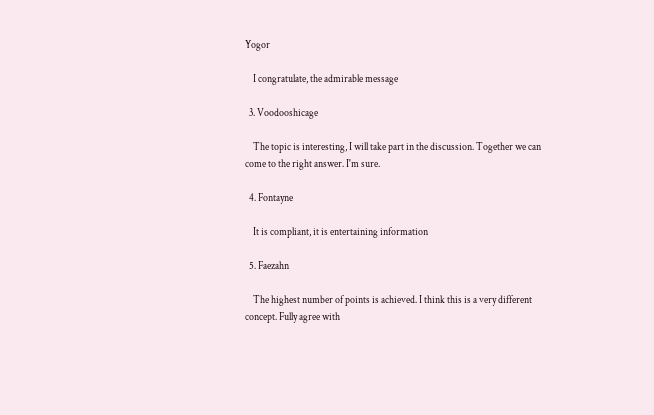Yogor

    I congratulate, the admirable message

  3. Voodooshicage

    The topic is interesting, I will take part in the discussion. Together we can come to the right answer. I'm sure.

  4. Fontayne

    It is compliant, it is entertaining information

  5. Faezahn

    The highest number of points is achieved. I think this is a very different concept. Fully agree with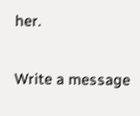her.

Write a message